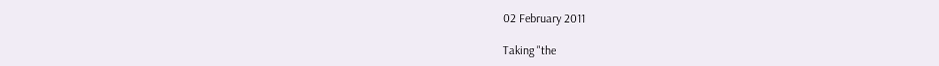02 February 2011

Taking "the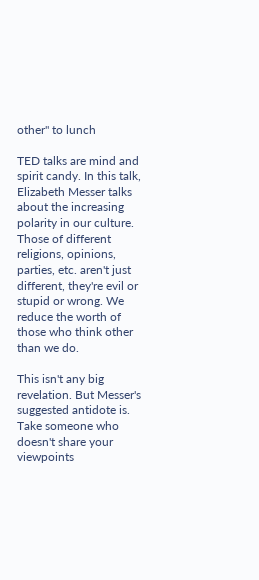other" to lunch

TED talks are mind and spirit candy. In this talk, Elizabeth Messer talks about the increasing polarity in our culture. Those of different religions, opinions, parties, etc. aren't just different, they're evil or stupid or wrong. We reduce the worth of those who think other than we do.

This isn't any big revelation. But Messer's suggested antidote is. Take someone who doesn't share your viewpoints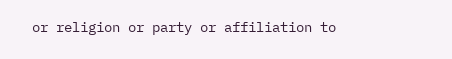or religion or party or affiliation to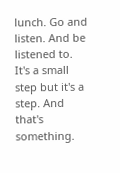lunch. Go and listen. And be listened to. It's a small step but it's a step. And that's something.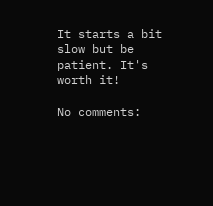It starts a bit slow but be patient. It's worth it!

No comments: